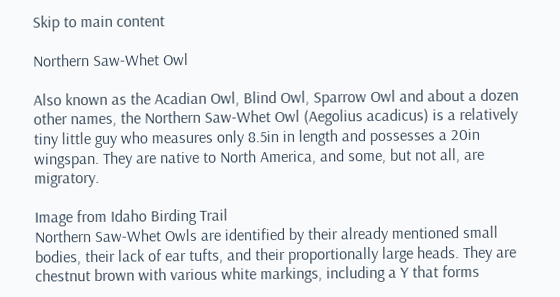Skip to main content

Northern Saw-Whet Owl

Also known as the Acadian Owl, Blind Owl, Sparrow Owl and about a dozen other names, the Northern Saw-Whet Owl (Aegolius acadicus) is a relatively tiny little guy who measures only 8.5in in length and possesses a 20in wingspan. They are native to North America, and some, but not all, are migratory.

Image from Idaho Birding Trail
Northern Saw-Whet Owls are identified by their already mentioned small bodies, their lack of ear tufts, and their proportionally large heads. They are chestnut brown with various white markings, including a Y that forms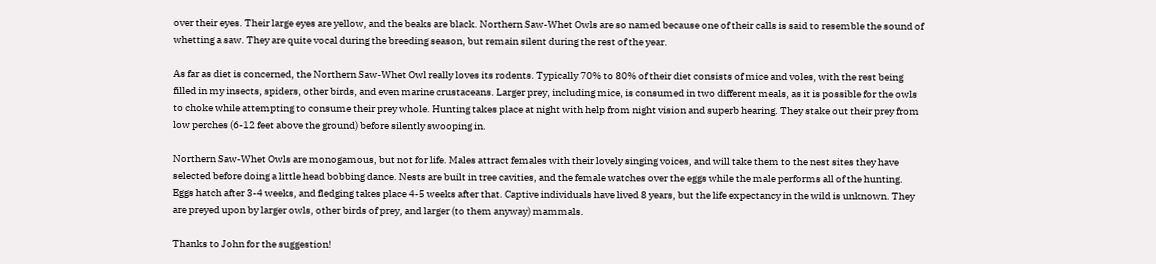over their eyes. Their large eyes are yellow, and the beaks are black. Northern Saw-Whet Owls are so named because one of their calls is said to resemble the sound of whetting a saw. They are quite vocal during the breeding season, but remain silent during the rest of the year.

As far as diet is concerned, the Northern Saw-Whet Owl really loves its rodents. Typically 70% to 80% of their diet consists of mice and voles, with the rest being filled in my insects, spiders, other birds, and even marine crustaceans. Larger prey, including mice, is consumed in two different meals, as it is possible for the owls to choke while attempting to consume their prey whole. Hunting takes place at night with help from night vision and superb hearing. They stake out their prey from low perches (6-12 feet above the ground) before silently swooping in.

Northern Saw-Whet Owls are monogamous, but not for life. Males attract females with their lovely singing voices, and will take them to the nest sites they have selected before doing a little head bobbing dance. Nests are built in tree cavities, and the female watches over the eggs while the male performs all of the hunting. Eggs hatch after 3-4 weeks, and fledging takes place 4-5 weeks after that. Captive individuals have lived 8 years, but the life expectancy in the wild is unknown. They are preyed upon by larger owls, other birds of prey, and larger (to them anyway) mammals.

Thanks to John for the suggestion!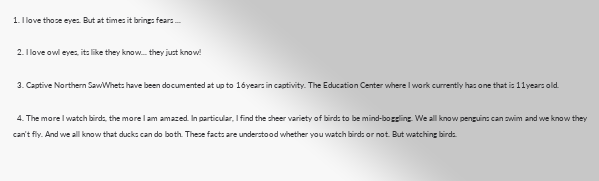1. I love those eyes. But at times it brings fears ...

  2. I love owl eyes, its like they know... they just know!

  3. Captive Northern SawWhets have been documented at up to 16years in captivity. The Education Center where I work currently has one that is 11years old.

  4. The more I watch birds, the more I am amazed. In particular, I find the sheer variety of birds to be mind-boggling. We all know penguins can swim and we know they can't fly. And we all know that ducks can do both. These facts are understood whether you watch birds or not. But watching birds.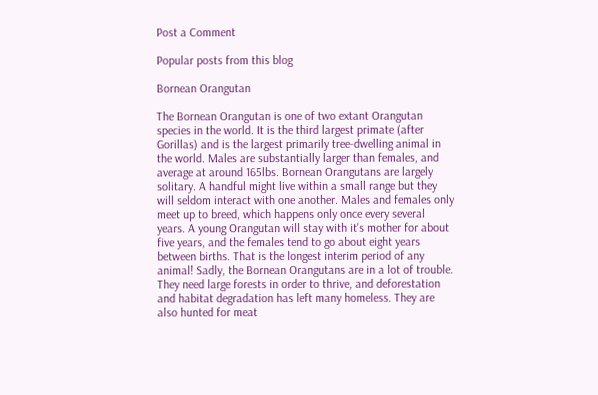Post a Comment

Popular posts from this blog

Bornean Orangutan

The Bornean Orangutan is one of two extant Orangutan species in the world. It is the third largest primate (after Gorillas) and is the largest primarily tree-dwelling animal in the world. Males are substantially larger than females, and average at around 165lbs. Bornean Orangutans are largely solitary. A handful might live within a small range but they will seldom interact with one another. Males and females only meet up to breed, which happens only once every several years. A young Orangutan will stay with it's mother for about five years, and the females tend to go about eight years between births. That is the longest interim period of any animal! Sadly, the Bornean Orangutans are in a lot of trouble. They need large forests in order to thrive, and deforestation and habitat degradation has left many homeless. They are also hunted for meat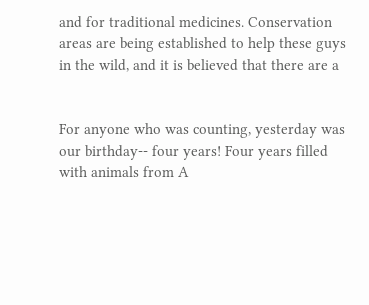and for traditional medicines. Conservation areas are being established to help these guys in the wild, and it is believed that there are a


For anyone who was counting, yesterday was our birthday-- four years! Four years filled with animals from A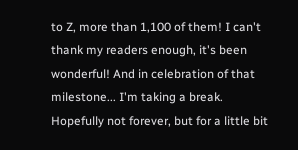to Z, more than 1,100 of them! I can't thank my readers enough, it's been wonderful! And in celebration of that milestone... I'm taking a break. Hopefully not forever, but for a little bit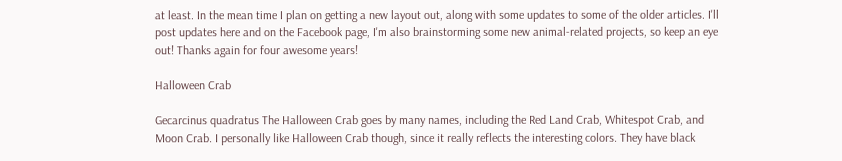at least. In the mean time I plan on getting a new layout out, along with some updates to some of the older articles. I'll post updates here and on the Facebook page, I'm also brainstorming some new animal-related projects, so keep an eye out! Thanks again for four awesome years!

Halloween Crab

Gecarcinus quadratus The Halloween Crab goes by many names, including the Red Land Crab, Whitespot Crab, and Moon Crab. I personally like Halloween Crab though, since it really reflects the interesting colors. They have black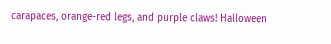carapaces, orange-red legs, and purple claws! Halloween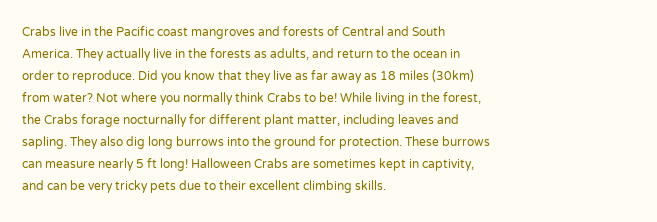Crabs live in the Pacific coast mangroves and forests of Central and South America. They actually live in the forests as adults, and return to the ocean in order to reproduce. Did you know that they live as far away as 18 miles (30km)  from water? Not where you normally think Crabs to be! While living in the forest, the Crabs forage nocturnally for different plant matter, including leaves and sapling. They also dig long burrows into the ground for protection. These burrows can measure nearly 5 ft long! Halloween Crabs are sometimes kept in captivity, and can be very tricky pets due to their excellent climbing skills.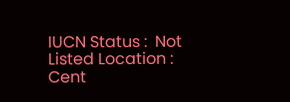IUCN Status :  Not Listed Location :   Cent